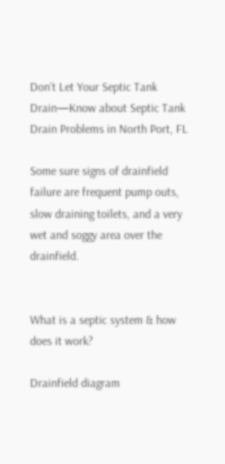Don’t Let Your Septic Tank Drain—Know about Septic Tank Drain Problems in North Port, FL

Some sure signs of drainfield failure are frequent pump outs, slow draining toilets, and a very wet and soggy area over the drainfield.


What is a septic system & how does it work?

Drainfield diagram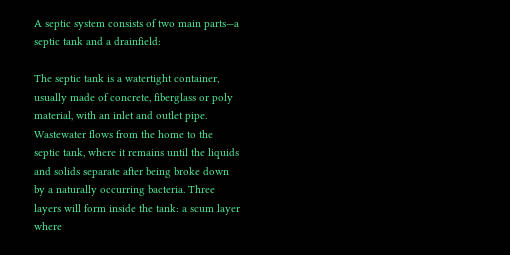A septic system consists of two main parts—a septic tank and a drainfield:

The septic tank is a watertight container, usually made of concrete, fiberglass or poly material, with an inlet and outlet pipe. Wastewater flows from the home to the septic tank, where it remains until the liquids and solids separate after being broke down by a naturally occurring bacteria. Three layers will form inside the tank: a scum layer where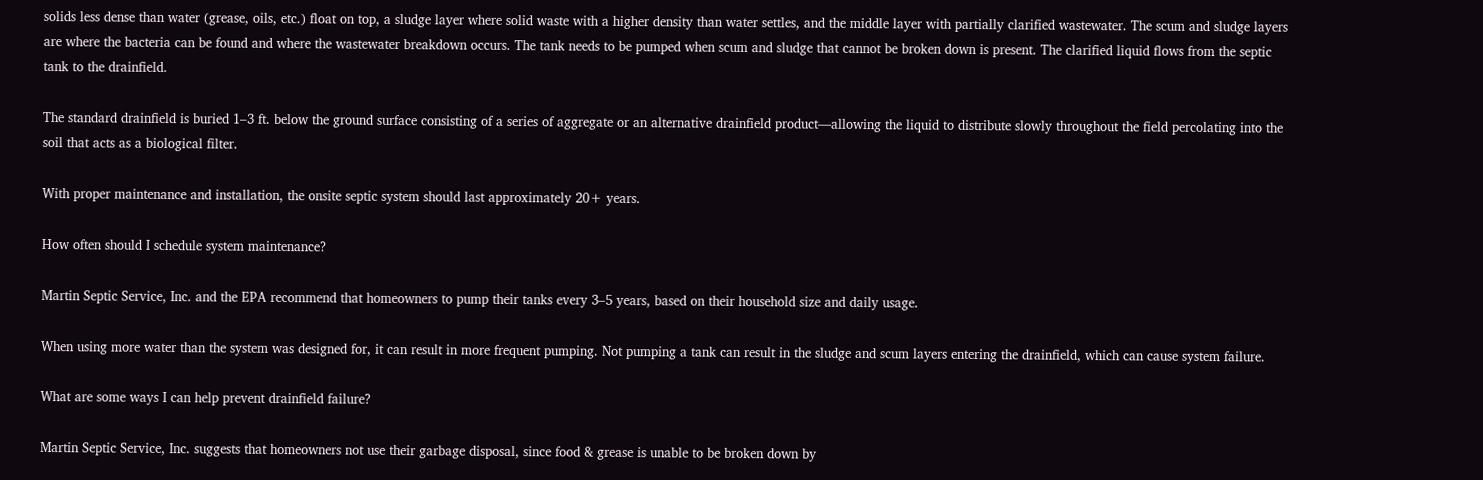solids less dense than water (grease, oils, etc.) float on top, a sludge layer where solid waste with a higher density than water settles, and the middle layer with partially clarified wastewater. The scum and sludge layers are where the bacteria can be found and where the wastewater breakdown occurs. The tank needs to be pumped when scum and sludge that cannot be broken down is present. The clarified liquid flows from the septic tank to the drainfield.

The standard drainfield is buried 1–3 ft. below the ground surface consisting of a series of aggregate or an alternative drainfield product—allowing the liquid to distribute slowly throughout the field percolating into the soil that acts as a biological filter.

With proper maintenance and installation, the onsite septic system should last approximately 20+ years.

How often should I schedule system maintenance?

Martin Septic Service, Inc. and the EPA recommend that homeowners to pump their tanks every 3–5 years, based on their household size and daily usage.

When using more water than the system was designed for, it can result in more frequent pumping. Not pumping a tank can result in the sludge and scum layers entering the drainfield, which can cause system failure.

What are some ways I can help prevent drainfield failure?

Martin Septic Service, Inc. suggests that homeowners not use their garbage disposal, since food & grease is unable to be broken down by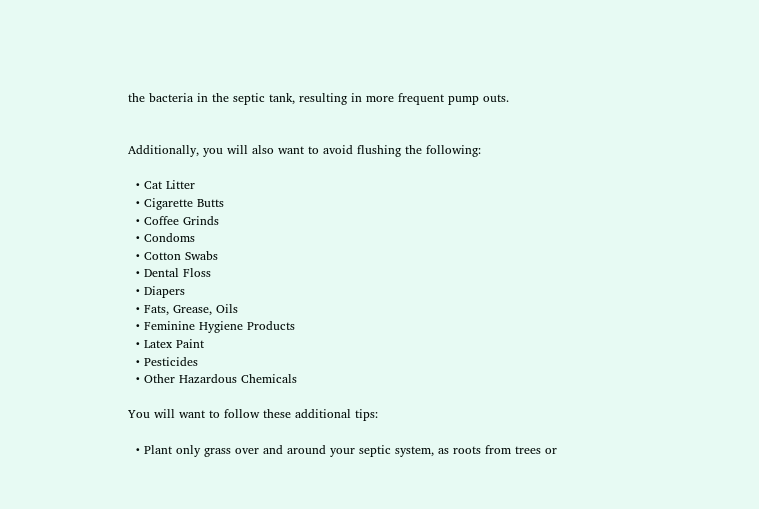the bacteria in the septic tank, resulting in more frequent pump outs.


Additionally, you will also want to avoid flushing the following:

  • Cat Litter
  • Cigarette Butts
  • Coffee Grinds
  • Condoms
  • Cotton Swabs
  • Dental Floss
  • Diapers
  • Fats, Grease, Oils
  • Feminine Hygiene Products
  • Latex Paint
  • Pesticides
  • Other Hazardous Chemicals

You will want to follow these additional tips:

  • Plant only grass over and around your septic system, as roots from trees or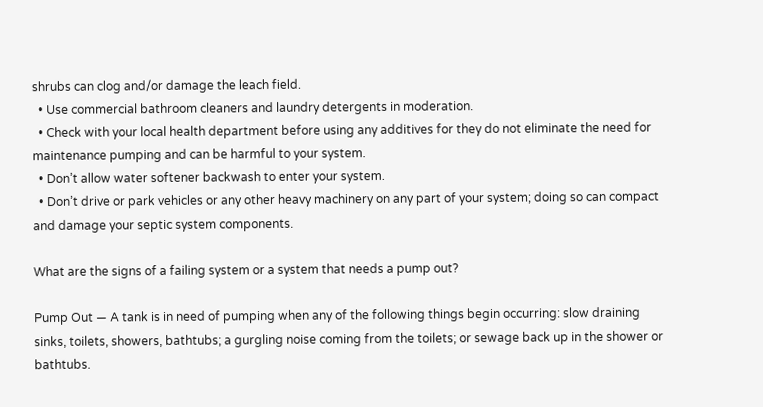shrubs can clog and/or damage the leach field.
  • Use commercial bathroom cleaners and laundry detergents in moderation.
  • Check with your local health department before using any additives for they do not eliminate the need for maintenance pumping and can be harmful to your system.
  • Don’t allow water softener backwash to enter your system.
  • Don’t drive or park vehicles or any other heavy machinery on any part of your system; doing so can compact and damage your septic system components.

What are the signs of a failing system or a system that needs a pump out?

Pump Out — A tank is in need of pumping when any of the following things begin occurring: slow draining sinks, toilets, showers, bathtubs; a gurgling noise coming from the toilets; or sewage back up in the shower or bathtubs.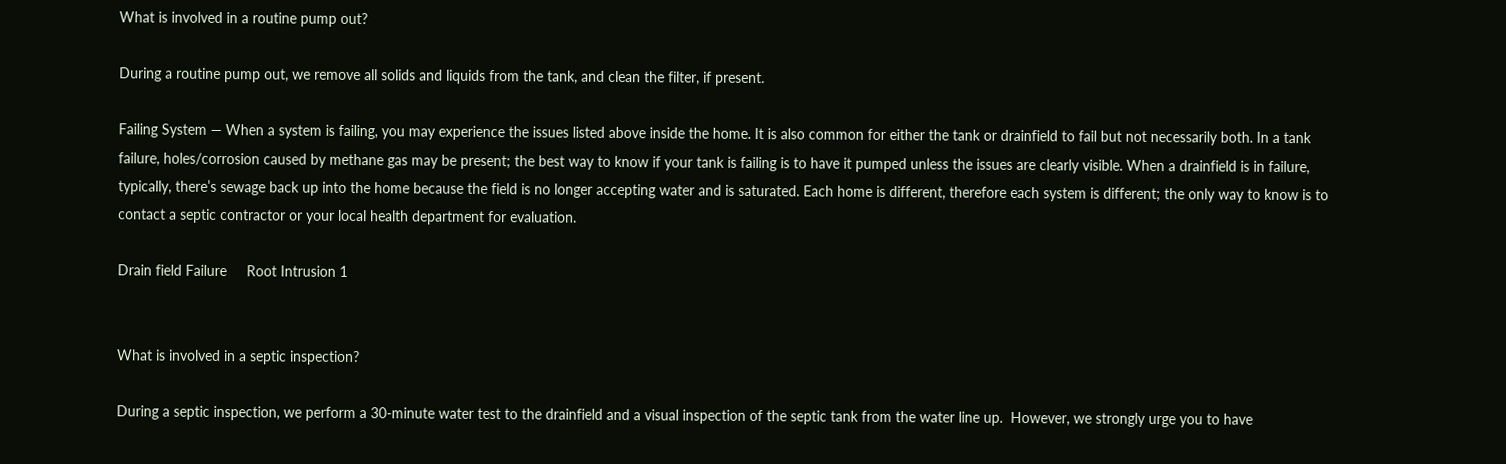What is involved in a routine pump out?

During a routine pump out, we remove all solids and liquids from the tank, and clean the filter, if present.

Failing System — When a system is failing, you may experience the issues listed above inside the home. It is also common for either the tank or drainfield to fail but not necessarily both. In a tank failure, holes/corrosion caused by methane gas may be present; the best way to know if your tank is failing is to have it pumped unless the issues are clearly visible. When a drainfield is in failure, typically, there’s sewage back up into the home because the field is no longer accepting water and is saturated. Each home is different, therefore each system is different; the only way to know is to contact a septic contractor or your local health department for evaluation.

Drain field Failure     Root Intrusion 1


What is involved in a septic inspection?

During a septic inspection, we perform a 30-minute water test to the drainfield and a visual inspection of the septic tank from the water line up.  However, we strongly urge you to have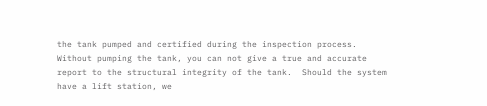the tank pumped and certified during the inspection process.  Without pumping the tank, you can not give a true and accurate report to the structural integrity of the tank.  Should the system have a lift station, we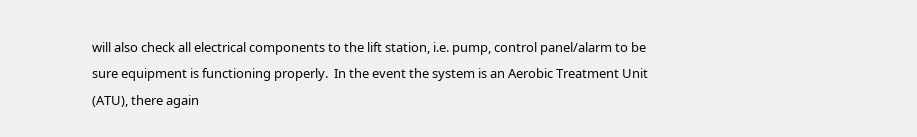will also check all electrical components to the lift station, i.e. pump, control panel/alarm to be sure equipment is functioning properly.  In the event the system is an Aerobic Treatment Unit (ATU), there again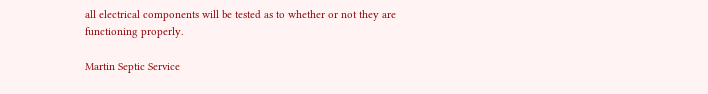all electrical components will be tested as to whether or not they are functioning properly.

Martin Septic Service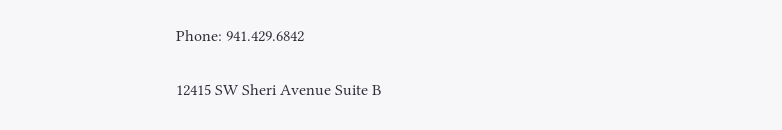Phone: 941.429.6842

12415 SW Sheri Avenue Suite B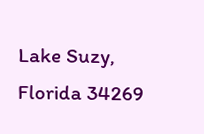Lake Suzy, Florida 34269